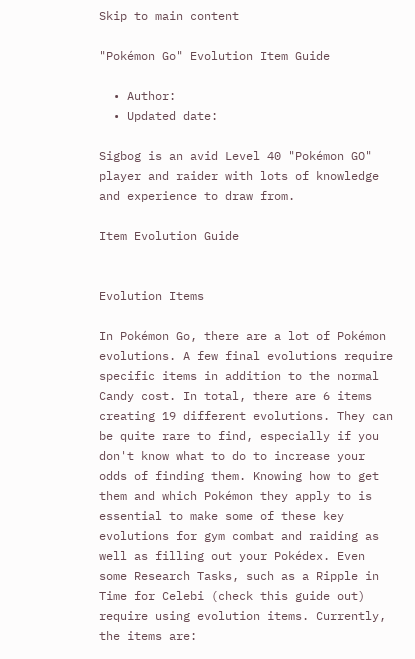Skip to main content

"Pokémon Go" Evolution Item Guide

  • Author:
  • Updated date:

Sigbog is an avid Level 40 "Pokémon GO" player and raider with lots of knowledge and experience to draw from.

Item Evolution Guide


Evolution Items

In Pokémon Go, there are a lot of Pokémon evolutions. A few final evolutions require specific items in addition to the normal Candy cost. In total, there are 6 items creating 19 different evolutions. They can be quite rare to find, especially if you don't know what to do to increase your odds of finding them. Knowing how to get them and which Pokémon they apply to is essential to make some of these key evolutions for gym combat and raiding as well as filling out your Pokédex. Even some Research Tasks, such as a Ripple in Time for Celebi (check this guide out) require using evolution items. Currently, the items are: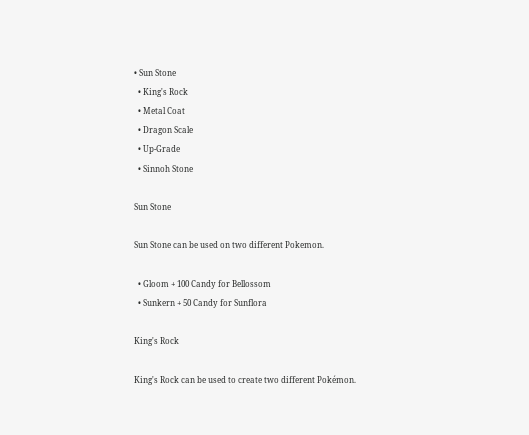• Sun Stone
  • King's Rock
  • Metal Coat
  • Dragon Scale
  • Up-Grade
  • Sinnoh Stone

Sun Stone

Sun Stone can be used on two different Pokemon.

  • Gloom + 100 Candy for Bellossom
  • Sunkern + 50 Candy for Sunflora

King's Rock

King's Rock can be used to create two different Pokémon.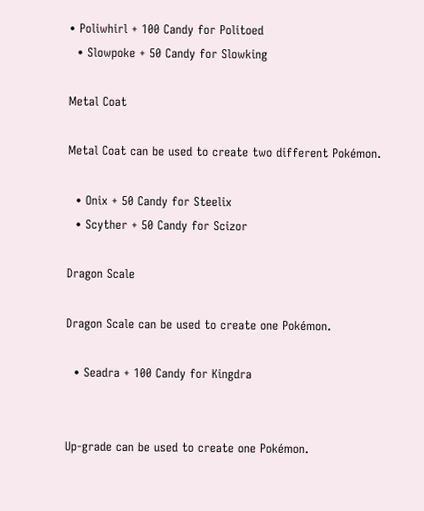• Poliwhirl + 100 Candy for Politoed
  • Slowpoke + 50 Candy for Slowking

Metal Coat

Metal Coat can be used to create two different Pokémon.

  • Onix + 50 Candy for Steelix
  • Scyther + 50 Candy for Scizor

Dragon Scale

Dragon Scale can be used to create one Pokémon.

  • Seadra + 100 Candy for Kingdra


Up-grade can be used to create one Pokémon.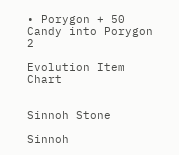• Porygon + 50 Candy into Porygon 2

Evolution Item Chart


Sinnoh Stone

Sinnoh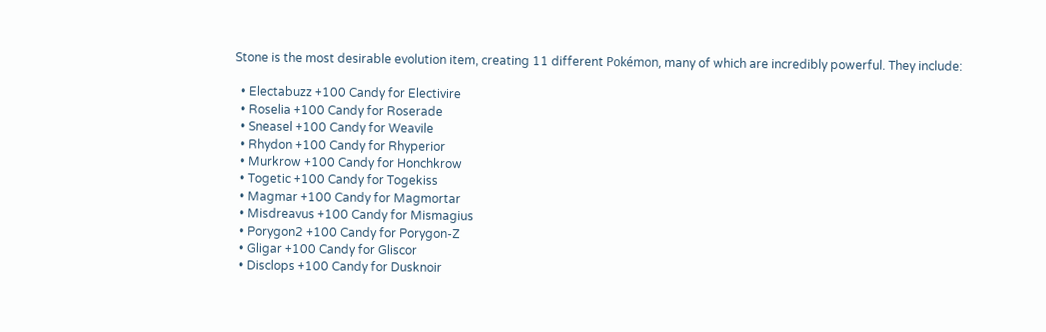Stone is the most desirable evolution item, creating 11 different Pokémon, many of which are incredibly powerful. They include:

  • Electabuzz +100 Candy for Electivire
  • Roselia +100 Candy for Roserade
  • Sneasel +100 Candy for Weavile
  • Rhydon +100 Candy for Rhyperior
  • Murkrow +100 Candy for Honchkrow
  • Togetic +100 Candy for Togekiss
  • Magmar +100 Candy for Magmortar
  • Misdreavus +100 Candy for Mismagius
  • Porygon2 +100 Candy for Porygon-Z
  • Gligar +100 Candy for Gliscor
  • Disclops +100 Candy for Dusknoir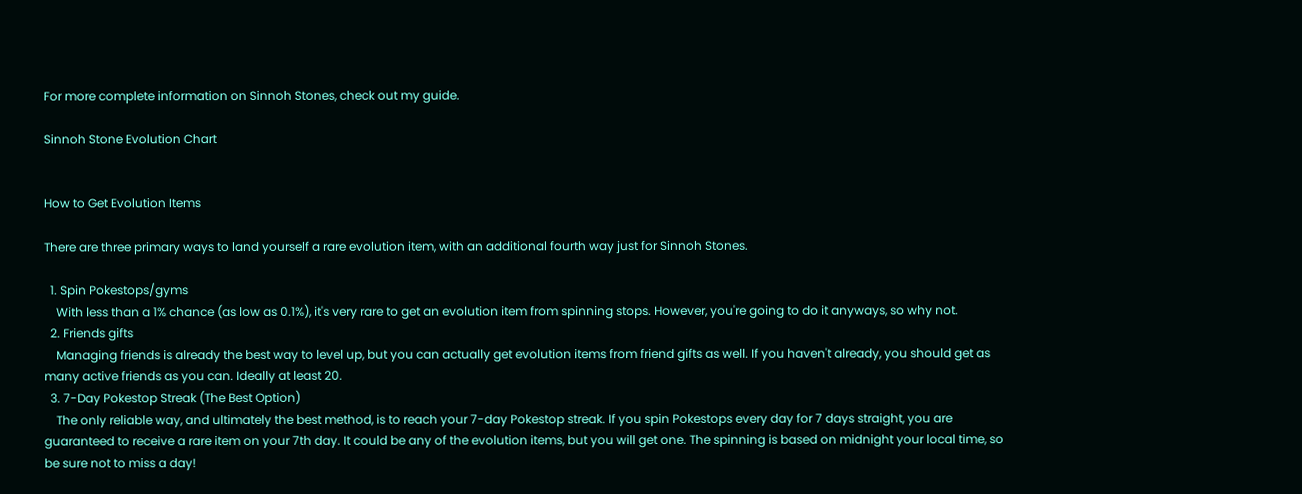For more complete information on Sinnoh Stones, check out my guide.

Sinnoh Stone Evolution Chart


How to Get Evolution Items

There are three primary ways to land yourself a rare evolution item, with an additional fourth way just for Sinnoh Stones.

  1. Spin Pokestops/gyms
    With less than a 1% chance (as low as 0.1%), it's very rare to get an evolution item from spinning stops. However, you're going to do it anyways, so why not.
  2. Friends gifts
    Managing friends is already the best way to level up, but you can actually get evolution items from friend gifts as well. If you haven't already, you should get as many active friends as you can. Ideally at least 20.
  3. 7-Day Pokestop Streak (The Best Option)
    The only reliable way, and ultimately the best method, is to reach your 7-day Pokestop streak. If you spin Pokestops every day for 7 days straight, you are guaranteed to receive a rare item on your 7th day. It could be any of the evolution items, but you will get one. The spinning is based on midnight your local time, so be sure not to miss a day!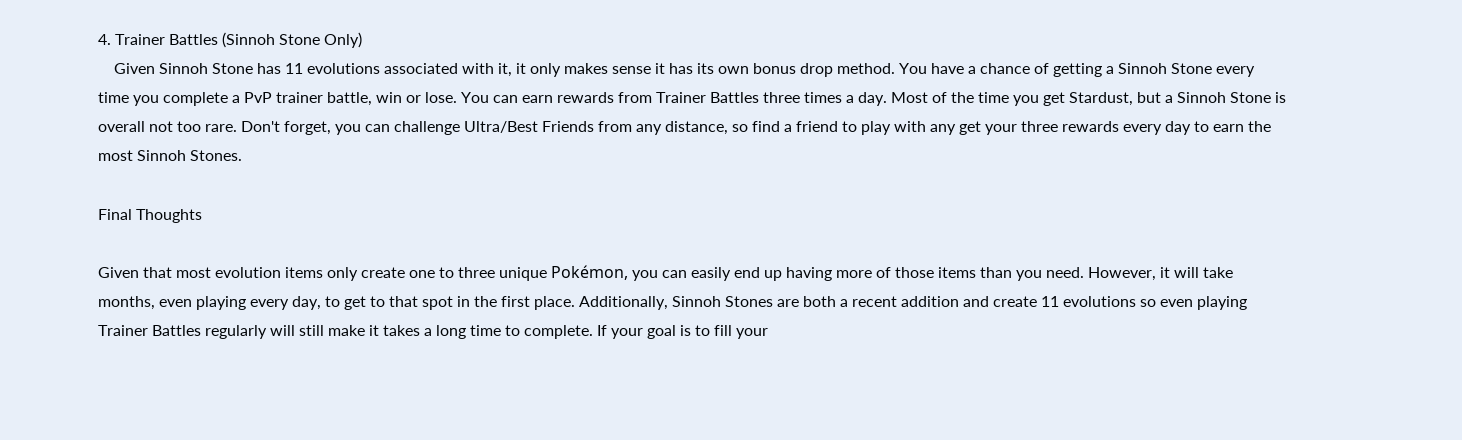4. Trainer Battles (Sinnoh Stone Only)
    Given Sinnoh Stone has 11 evolutions associated with it, it only makes sense it has its own bonus drop method. You have a chance of getting a Sinnoh Stone every time you complete a PvP trainer battle, win or lose. You can earn rewards from Trainer Battles three times a day. Most of the time you get Stardust, but a Sinnoh Stone is overall not too rare. Don't forget, you can challenge Ultra/Best Friends from any distance, so find a friend to play with any get your three rewards every day to earn the most Sinnoh Stones.

Final Thoughts

Given that most evolution items only create one to three unique Pokémon, you can easily end up having more of those items than you need. However, it will take months, even playing every day, to get to that spot in the first place. Additionally, Sinnoh Stones are both a recent addition and create 11 evolutions so even playing Trainer Battles regularly will still make it takes a long time to complete. If your goal is to fill your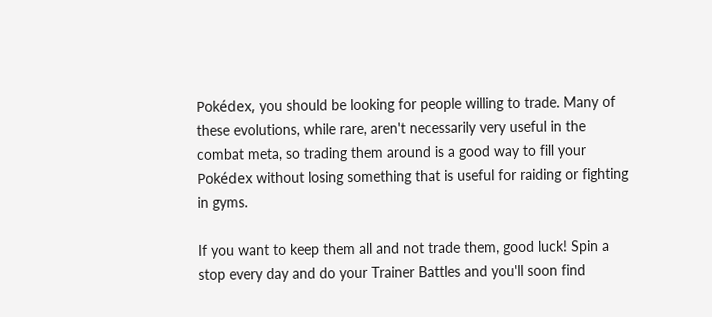Pokédex, you should be looking for people willing to trade. Many of these evolutions, while rare, aren't necessarily very useful in the combat meta, so trading them around is a good way to fill your Pokédex without losing something that is useful for raiding or fighting in gyms.

If you want to keep them all and not trade them, good luck! Spin a stop every day and do your Trainer Battles and you'll soon find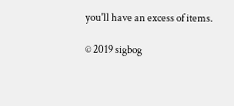you'll have an excess of items.

© 2019 sigbog